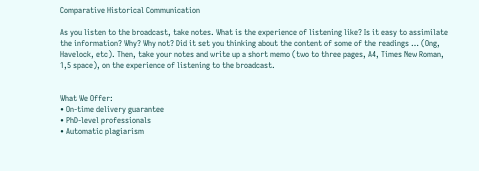Comparative Historical Communication

As you listen to the broadcast, take notes. What is the experience of listening like? Is it easy to assimilate the information? Why? Why not? Did it set you thinking about the content of some of the readings … (Ong, Havelock, etc). Then, take your notes and write up a short memo (two to three pages, A4, Times New Roman, 1,5 space), on the experience of listening to the broadcast.


What We Offer:
• On-time delivery guarantee
• PhD-level professionals
• Automatic plagiarism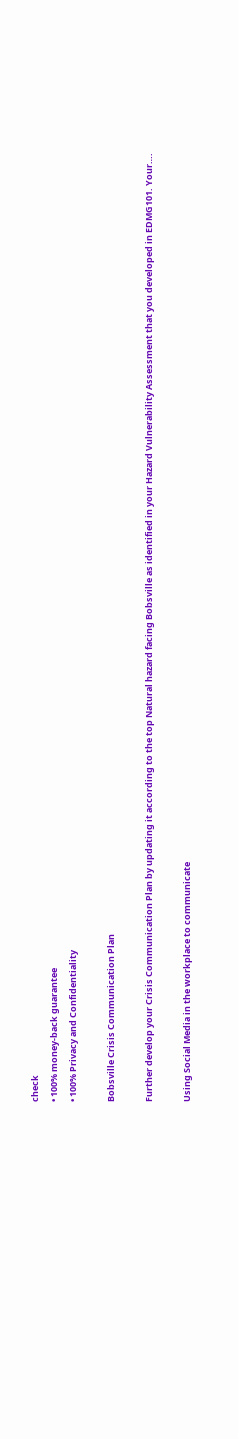check
• 100% money-back guarantee
• 100% Privacy and Confidentiality

Bobsville Crisis Communication Plan

Further develop your Crisis Communication Plan by updating it according to the top Natural hazard facing Bobsville as identified in your Hazard Vulnerability Assessment that you developed in EDMG101. Your….

Using Social Media in the workplace to communicate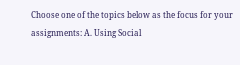Choose one of the topics below as the focus for your assignments: A. Using Social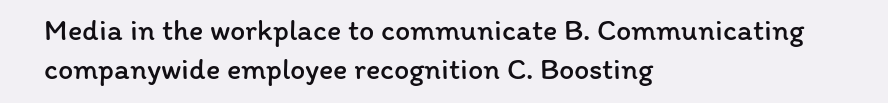Media in the workplace to communicate B. Communicating companywide employee recognition C. Boosting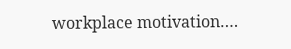workplace motivation….